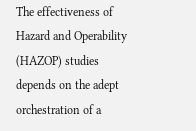The effectiveness of Hazard and Operability (HAZOP) studies depends on the adept orchestration of a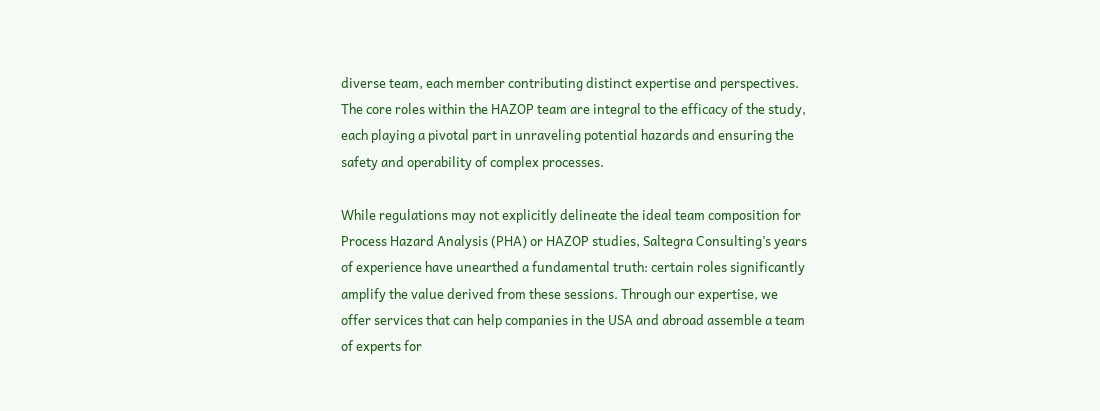diverse team, each member contributing distinct expertise and perspectives. The core roles within the HAZOP team are integral to the efficacy of the study, each playing a pivotal part in unraveling potential hazards and ensuring the safety and operability of complex processes.

While regulations may not explicitly delineate the ideal team composition for Process Hazard Analysis (PHA) or HAZOP studies, Saltegra Consulting’s years of experience have unearthed a fundamental truth: certain roles significantly amplify the value derived from these sessions. Through our expertise, we offer services that can help companies in the USA and abroad assemble a team of experts for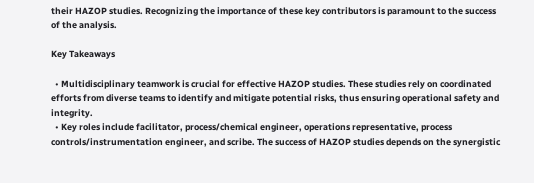their HAZOP studies. Recognizing the importance of these key contributors is paramount to the success of the analysis.

Key Takeaways

  • Multidisciplinary teamwork is crucial for effective HAZOP studies. These studies rely on coordinated efforts from diverse teams to identify and mitigate potential risks, thus ensuring operational safety and integrity.
  • Key roles include facilitator, process/chemical engineer, operations representative, process controls/instrumentation engineer, and scribe. The success of HAZOP studies depends on the synergistic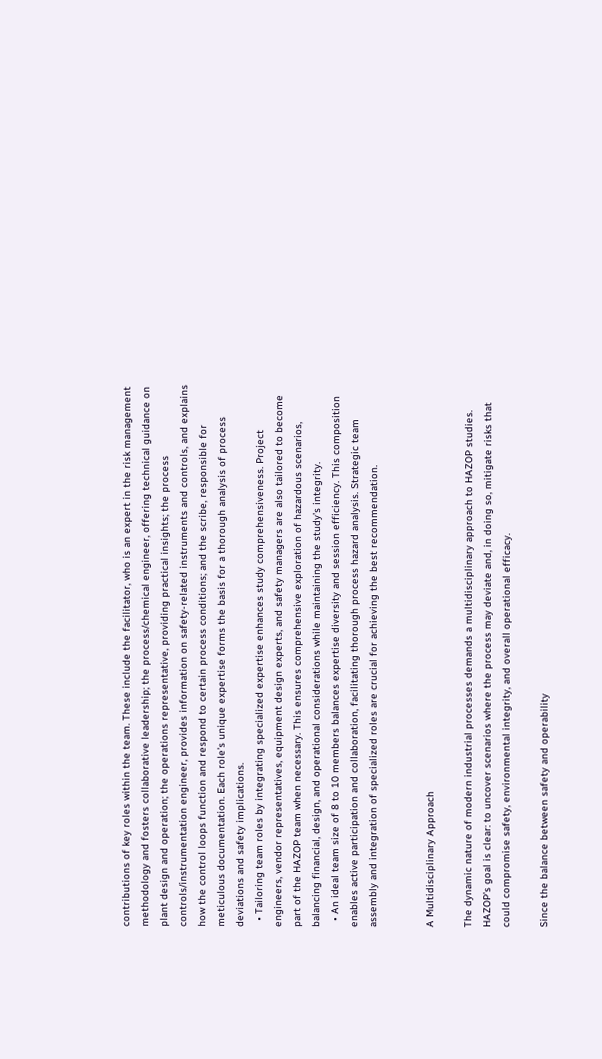contributions of key roles within the team. These include the facilitator, who is an expert in the risk management methodology and fosters collaborative leadership; the process/chemical engineer, offering technical guidance on plant design and operation; the operations representative, providing practical insights; the process controls/instrumentation engineer, provides information on safety-related instruments and controls, and explains how the control loops function and respond to certain process conditions; and the scribe, responsible for meticulous documentation. Each role’s unique expertise forms the basis for a thorough analysis of process deviations and safety implications.
  • Tailoring team roles by integrating specialized expertise enhances study comprehensiveness. Project engineers, vendor representatives, equipment design experts, and safety managers are also tailored to become part of the HAZOP team when necessary. This ensures comprehensive exploration of hazardous scenarios, balancing financial, design, and operational considerations while maintaining the study’s integrity.
  • An ideal team size of 8 to 10 members balances expertise diversity and session efficiency. This composition enables active participation and collaboration, facilitating thorough process hazard analysis. Strategic team assembly and integration of specialized roles are crucial for achieving the best recommendation.


A Multidisciplinary Approach

The dynamic nature of modern industrial processes demands a multidisciplinary approach to HAZOP studies. HAZOP’s goal is clear: to uncover scenarios where the process may deviate and, in doing so, mitigate risks that could compromise safety, environmental integrity, and overall operational efficacy.

Since the balance between safety and operability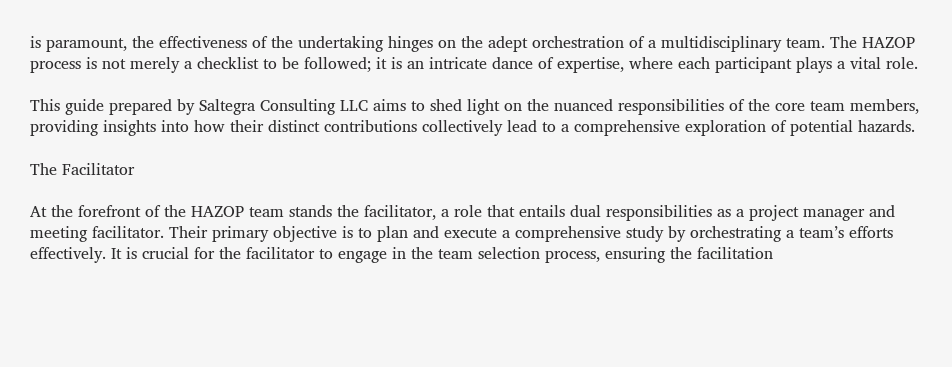is paramount, the effectiveness of the undertaking hinges on the adept orchestration of a multidisciplinary team. The HAZOP process is not merely a checklist to be followed; it is an intricate dance of expertise, where each participant plays a vital role.

This guide prepared by Saltegra Consulting LLC aims to shed light on the nuanced responsibilities of the core team members, providing insights into how their distinct contributions collectively lead to a comprehensive exploration of potential hazards.

The Facilitator

At the forefront of the HAZOP team stands the facilitator, a role that entails dual responsibilities as a project manager and meeting facilitator. Their primary objective is to plan and execute a comprehensive study by orchestrating a team’s efforts effectively. It is crucial for the facilitator to engage in the team selection process, ensuring the facilitation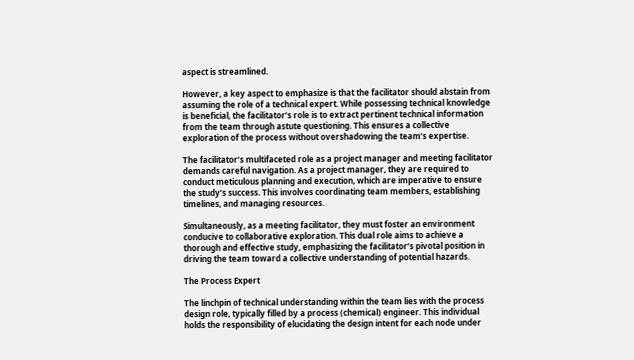aspect is streamlined.

However, a key aspect to emphasize is that the facilitator should abstain from assuming the role of a technical expert. While possessing technical knowledge is beneficial, the facilitator’s role is to extract pertinent technical information from the team through astute questioning. This ensures a collective exploration of the process without overshadowing the team’s expertise.

The facilitator’s multifaceted role as a project manager and meeting facilitator demands careful navigation. As a project manager, they are required to conduct meticulous planning and execution, which are imperative to ensure the study’s success. This involves coordinating team members, establishing timelines, and managing resources.

Simultaneously, as a meeting facilitator, they must foster an environment conducive to collaborative exploration. This dual role aims to achieve a thorough and effective study, emphasizing the facilitator’s pivotal position in driving the team toward a collective understanding of potential hazards.

The Process Expert

The linchpin of technical understanding within the team lies with the process design role, typically filled by a process (chemical) engineer. This individual holds the responsibility of elucidating the design intent for each node under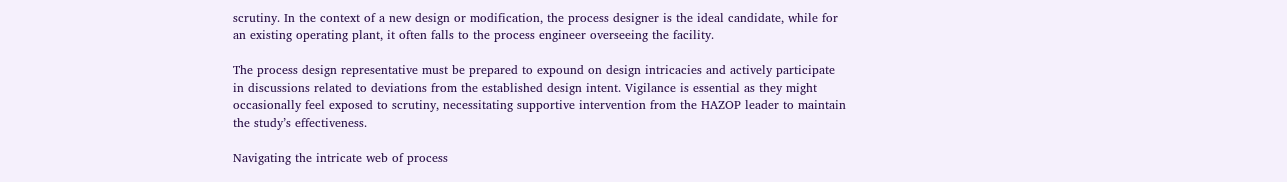scrutiny. In the context of a new design or modification, the process designer is the ideal candidate, while for an existing operating plant, it often falls to the process engineer overseeing the facility.

The process design representative must be prepared to expound on design intricacies and actively participate in discussions related to deviations from the established design intent. Vigilance is essential as they might occasionally feel exposed to scrutiny, necessitating supportive intervention from the HAZOP leader to maintain the study’s effectiveness.

Navigating the intricate web of process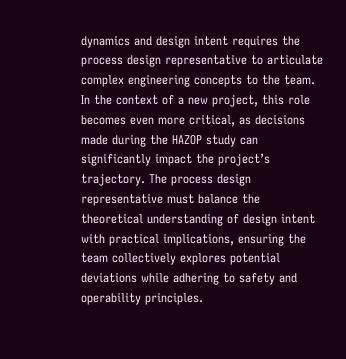dynamics and design intent requires the process design representative to articulate complex engineering concepts to the team. In the context of a new project, this role becomes even more critical, as decisions made during the HAZOP study can significantly impact the project’s trajectory. The process design representative must balance the theoretical understanding of design intent with practical implications, ensuring the team collectively explores potential deviations while adhering to safety and operability principles.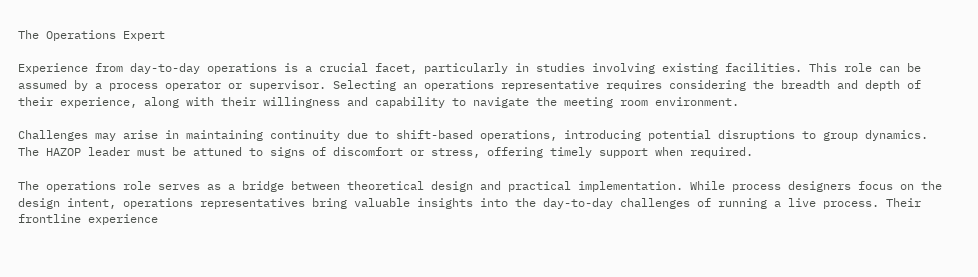The Operations Expert

Experience from day-to-day operations is a crucial facet, particularly in studies involving existing facilities. This role can be assumed by a process operator or supervisor. Selecting an operations representative requires considering the breadth and depth of their experience, along with their willingness and capability to navigate the meeting room environment.

Challenges may arise in maintaining continuity due to shift-based operations, introducing potential disruptions to group dynamics. The HAZOP leader must be attuned to signs of discomfort or stress, offering timely support when required.

The operations role serves as a bridge between theoretical design and practical implementation. While process designers focus on the design intent, operations representatives bring valuable insights into the day-to-day challenges of running a live process. Their frontline experience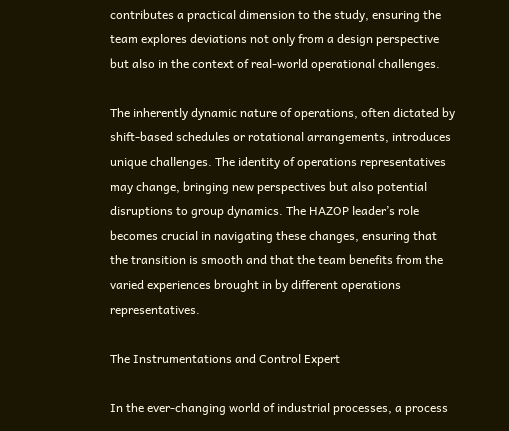contributes a practical dimension to the study, ensuring the team explores deviations not only from a design perspective but also in the context of real-world operational challenges.

The inherently dynamic nature of operations, often dictated by shift-based schedules or rotational arrangements, introduces unique challenges. The identity of operations representatives may change, bringing new perspectives but also potential disruptions to group dynamics. The HAZOP leader’s role becomes crucial in navigating these changes, ensuring that the transition is smooth and that the team benefits from the varied experiences brought in by different operations representatives.

The Instrumentations and Control Expert

In the ever-changing world of industrial processes, a process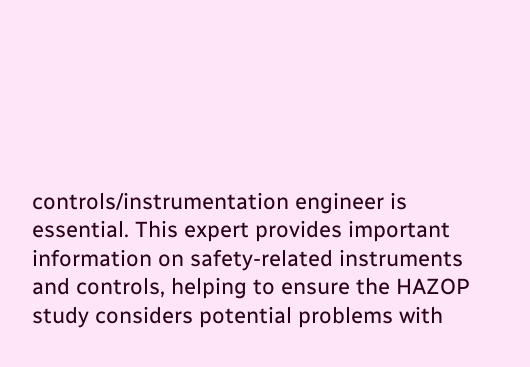controls/instrumentation engineer is essential. This expert provides important information on safety-related instruments and controls, helping to ensure the HAZOP study considers potential problems with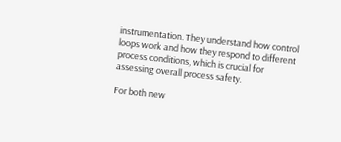instrumentation. They understand how control loops work and how they respond to different process conditions, which is crucial for assessing overall process safety.

For both new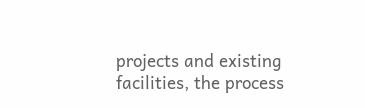projects and existing facilities, the process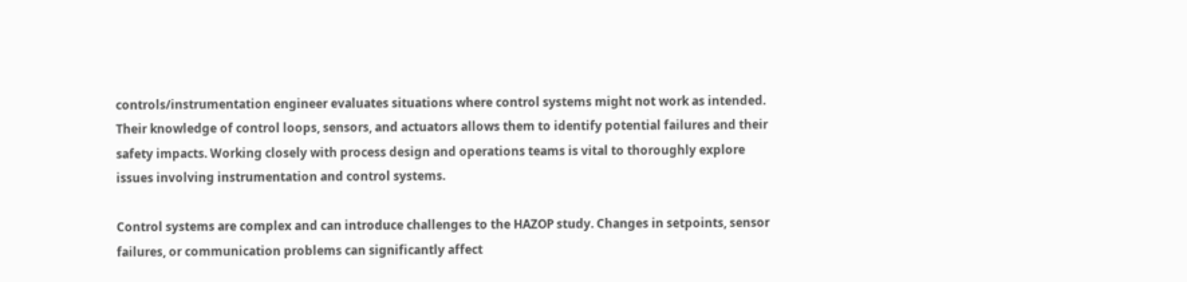controls/instrumentation engineer evaluates situations where control systems might not work as intended. Their knowledge of control loops, sensors, and actuators allows them to identify potential failures and their safety impacts. Working closely with process design and operations teams is vital to thoroughly explore issues involving instrumentation and control systems.

Control systems are complex and can introduce challenges to the HAZOP study. Changes in setpoints, sensor failures, or communication problems can significantly affect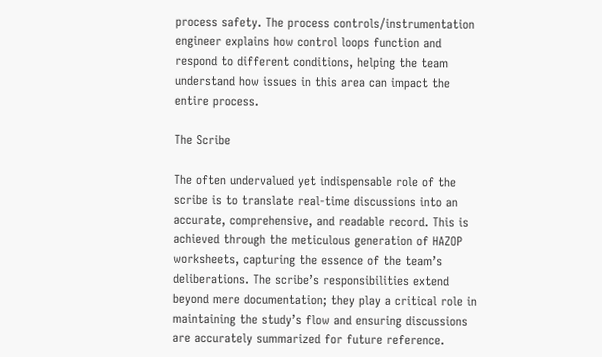process safety. The process controls/instrumentation engineer explains how control loops function and respond to different conditions, helping the team understand how issues in this area can impact the entire process.

The Scribe

The often undervalued yet indispensable role of the scribe is to translate real-time discussions into an accurate, comprehensive, and readable record. This is achieved through the meticulous generation of HAZOP worksheets, capturing the essence of the team’s deliberations. The scribe’s responsibilities extend beyond mere documentation; they play a critical role in maintaining the study’s flow and ensuring discussions are accurately summarized for future reference.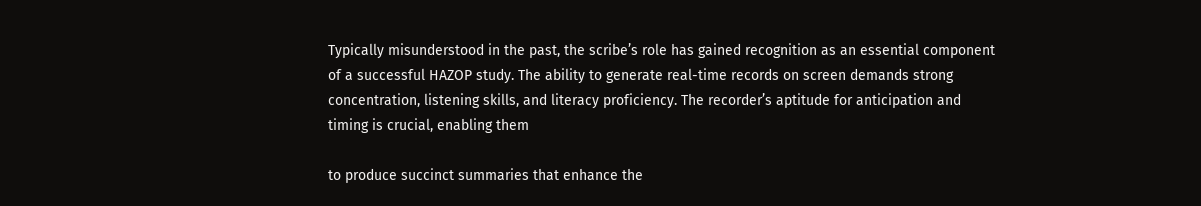Typically misunderstood in the past, the scribe’s role has gained recognition as an essential component of a successful HAZOP study. The ability to generate real-time records on screen demands strong concentration, listening skills, and literacy proficiency. The recorder’s aptitude for anticipation and timing is crucial, enabling them

to produce succinct summaries that enhance the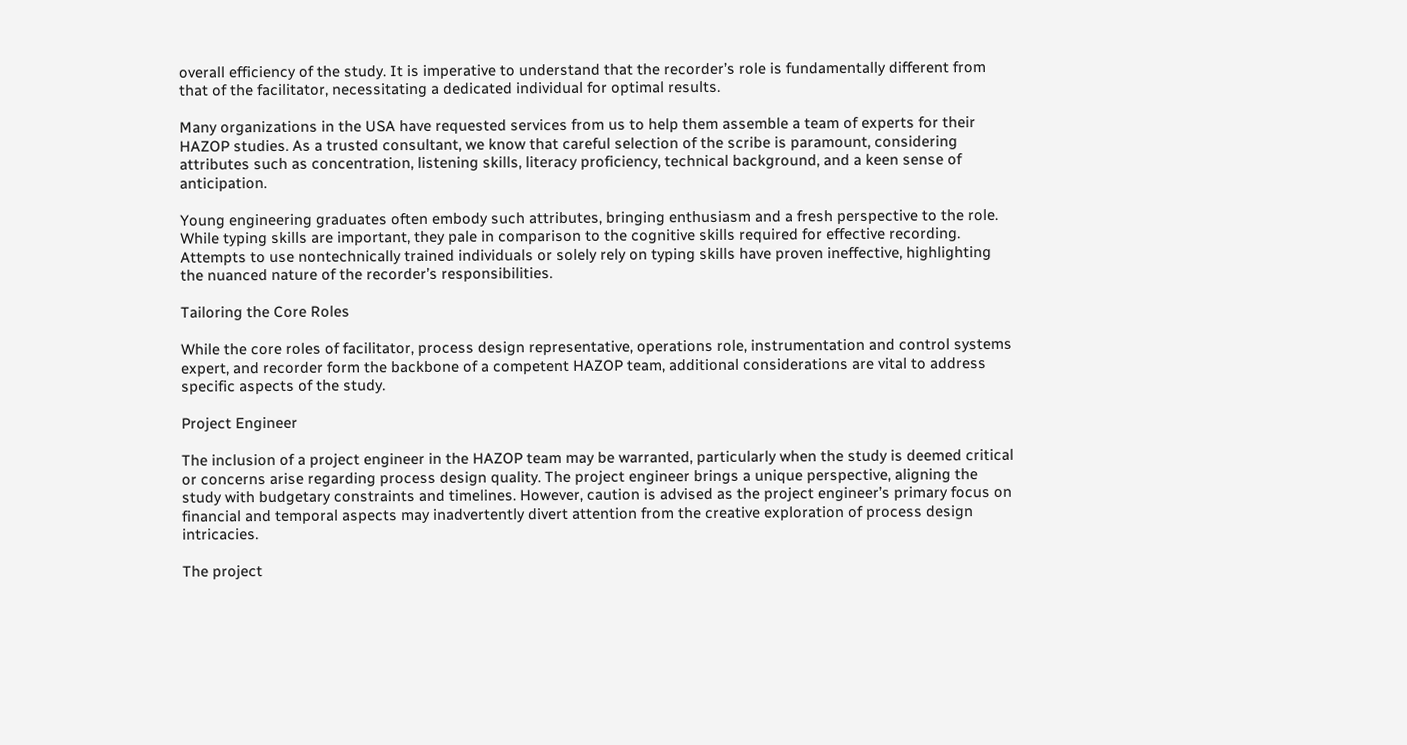overall efficiency of the study. It is imperative to understand that the recorder’s role is fundamentally different from that of the facilitator, necessitating a dedicated individual for optimal results.

Many organizations in the USA have requested services from us to help them assemble a team of experts for their HAZOP studies. As a trusted consultant, we know that careful selection of the scribe is paramount, considering attributes such as concentration, listening skills, literacy proficiency, technical background, and a keen sense of anticipation.

Young engineering graduates often embody such attributes, bringing enthusiasm and a fresh perspective to the role. While typing skills are important, they pale in comparison to the cognitive skills required for effective recording. Attempts to use nontechnically trained individuals or solely rely on typing skills have proven ineffective, highlighting the nuanced nature of the recorder’s responsibilities.

Tailoring the Core Roles

While the core roles of facilitator, process design representative, operations role, instrumentation and control systems expert, and recorder form the backbone of a competent HAZOP team, additional considerations are vital to address specific aspects of the study.

Project Engineer

The inclusion of a project engineer in the HAZOP team may be warranted, particularly when the study is deemed critical or concerns arise regarding process design quality. The project engineer brings a unique perspective, aligning the study with budgetary constraints and timelines. However, caution is advised as the project engineer’s primary focus on financial and temporal aspects may inadvertently divert attention from the creative exploration of process design intricacies.

The project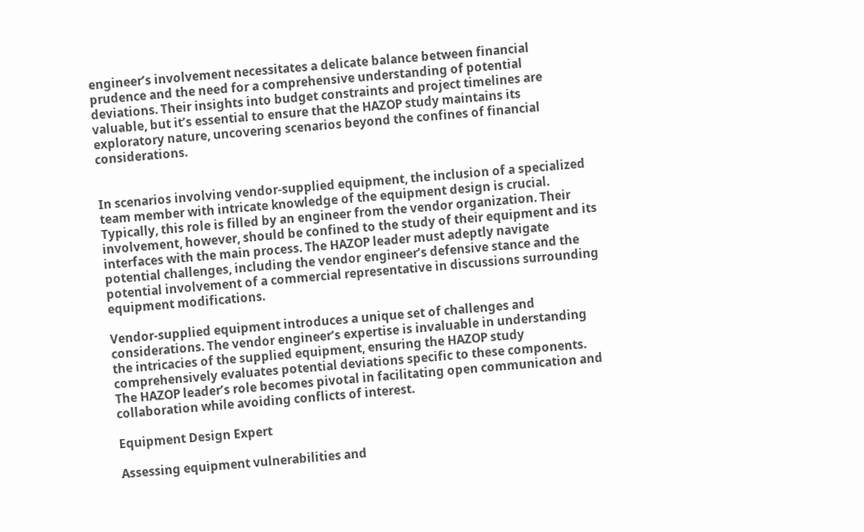engineer’s involvement necessitates a delicate balance between financial prudence and the need for a comprehensive understanding of potential deviations. Their insights into budget constraints and project timelines are valuable, but it’s essential to ensure that the HAZOP study maintains its exploratory nature, uncovering scenarios beyond the confines of financial considerations.


In scenarios involving vendor-supplied equipment, the inclusion of a specialized team member with intricate knowledge of the equipment design is crucial. Typically, this role is filled by an engineer from the vendor organization. Their involvement, however, should be confined to the study of their equipment and its interfaces with the main process. The HAZOP leader must adeptly navigate potential challenges, including the vendor engineer’s defensive stance and the potential involvement of a commercial representative in discussions surrounding equipment modifications.

Vendor-supplied equipment introduces a unique set of challenges and considerations. The vendor engineer’s expertise is invaluable in understanding the intricacies of the supplied equipment, ensuring the HAZOP study comprehensively evaluates potential deviations specific to these components. The HAZOP leader’s role becomes pivotal in facilitating open communication and collaboration while avoiding conflicts of interest.

Equipment Design Expert

Assessing equipment vulnerabilities and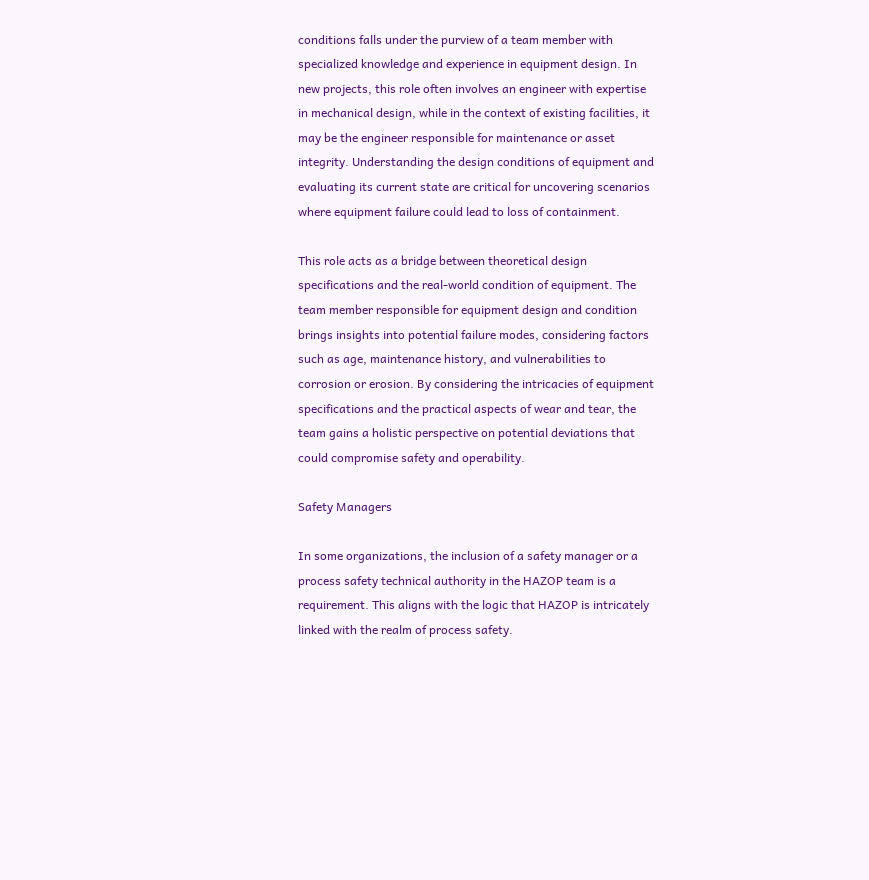conditions falls under the purview of a team member with specialized knowledge and experience in equipment design. In new projects, this role often involves an engineer with expertise in mechanical design, while in the context of existing facilities, it may be the engineer responsible for maintenance or asset integrity. Understanding the design conditions of equipment and evaluating its current state are critical for uncovering scenarios where equipment failure could lead to loss of containment.

This role acts as a bridge between theoretical design specifications and the real-world condition of equipment. The team member responsible for equipment design and condition brings insights into potential failure modes, considering factors such as age, maintenance history, and vulnerabilities to corrosion or erosion. By considering the intricacies of equipment specifications and the practical aspects of wear and tear, the team gains a holistic perspective on potential deviations that could compromise safety and operability.

Safety Managers

In some organizations, the inclusion of a safety manager or a process safety technical authority in the HAZOP team is a requirement. This aligns with the logic that HAZOP is intricately linked with the realm of process safety.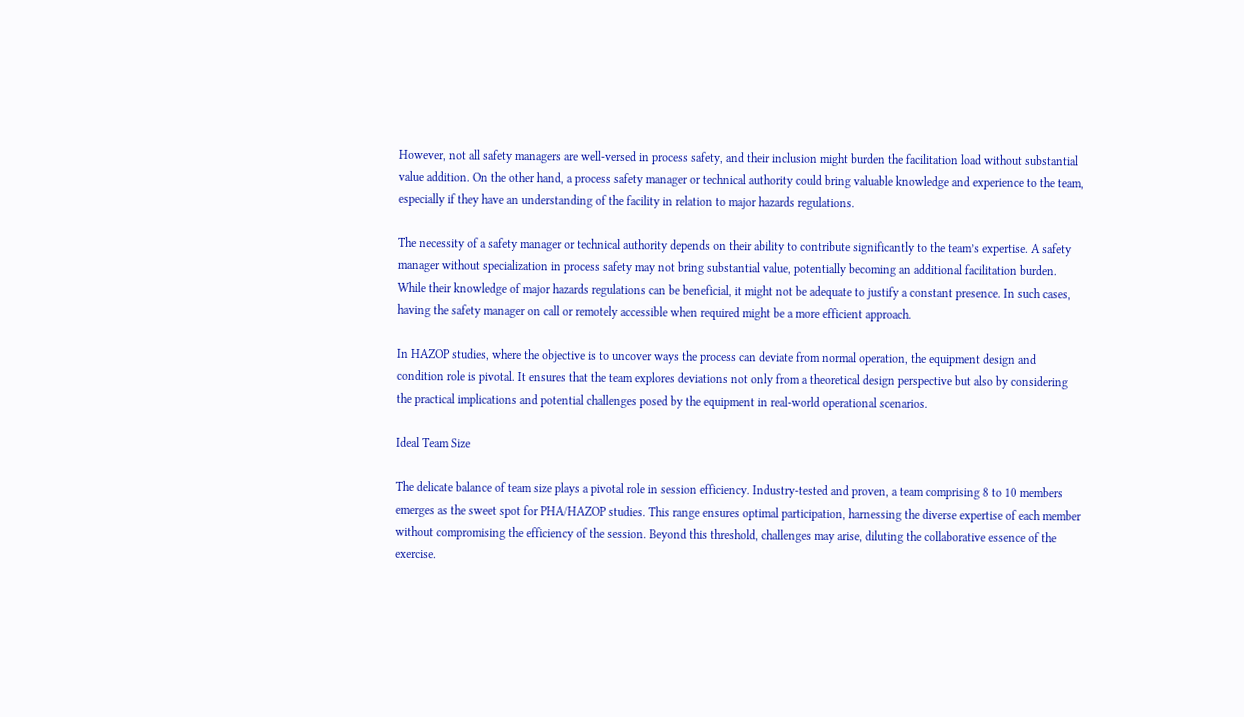However, not all safety managers are well-versed in process safety, and their inclusion might burden the facilitation load without substantial value addition. On the other hand, a process safety manager or technical authority could bring valuable knowledge and experience to the team, especially if they have an understanding of the facility in relation to major hazards regulations.

The necessity of a safety manager or technical authority depends on their ability to contribute significantly to the team’s expertise. A safety manager without specialization in process safety may not bring substantial value, potentially becoming an additional facilitation burden. While their knowledge of major hazards regulations can be beneficial, it might not be adequate to justify a constant presence. In such cases, having the safety manager on call or remotely accessible when required might be a more efficient approach.

In HAZOP studies, where the objective is to uncover ways the process can deviate from normal operation, the equipment design and condition role is pivotal. It ensures that the team explores deviations not only from a theoretical design perspective but also by considering the practical implications and potential challenges posed by the equipment in real-world operational scenarios.

Ideal Team Size

The delicate balance of team size plays a pivotal role in session efficiency. Industry-tested and proven, a team comprising 8 to 10 members emerges as the sweet spot for PHA/HAZOP studies. This range ensures optimal participation, harnessing the diverse expertise of each member without compromising the efficiency of the session. Beyond this threshold, challenges may arise, diluting the collaborative essence of the exercise.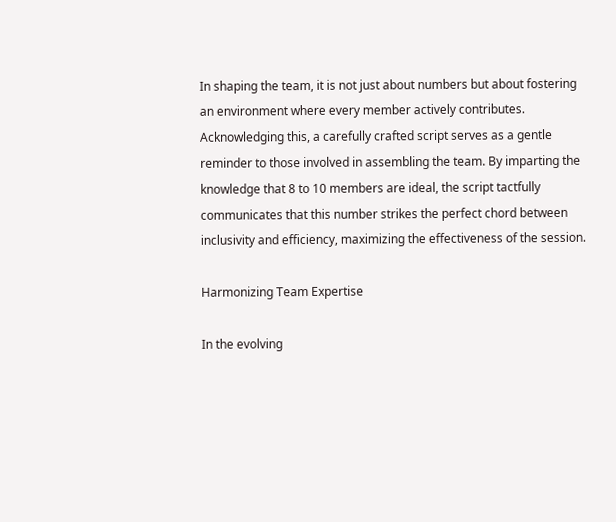In shaping the team, it is not just about numbers but about fostering an environment where every member actively contributes. Acknowledging this, a carefully crafted script serves as a gentle reminder to those involved in assembling the team. By imparting the knowledge that 8 to 10 members are ideal, the script tactfully communicates that this number strikes the perfect chord between inclusivity and efficiency, maximizing the effectiveness of the session.

Harmonizing Team Expertise

In the evolving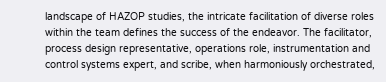landscape of HAZOP studies, the intricate facilitation of diverse roles within the team defines the success of the endeavor. The facilitator, process design representative, operations role, instrumentation and control systems expert, and scribe, when harmoniously orchestrated,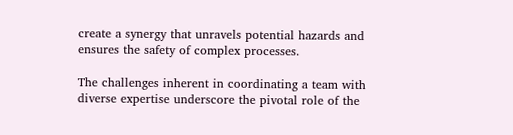create a synergy that unravels potential hazards and ensures the safety of complex processes.

The challenges inherent in coordinating a team with diverse expertise underscore the pivotal role of the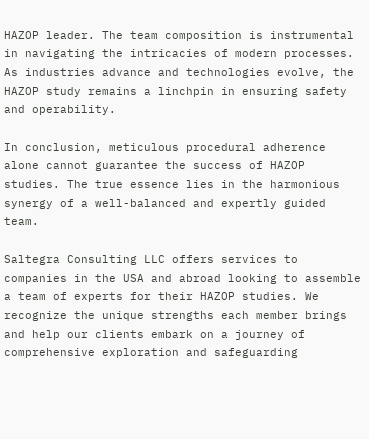HAZOP leader. The team composition is instrumental in navigating the intricacies of modern processes. As industries advance and technologies evolve, the HAZOP study remains a linchpin in ensuring safety and operability.

In conclusion, meticulous procedural adherence alone cannot guarantee the success of HAZOP studies. The true essence lies in the harmonious synergy of a well-balanced and expertly guided team.

Saltegra Consulting LLC offers services to companies in the USA and abroad looking to assemble a team of experts for their HAZOP studies. We recognize the unique strengths each member brings and help our clients embark on a journey of comprehensive exploration and safeguarding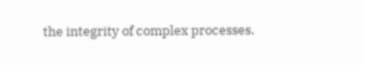the integrity of complex processes.